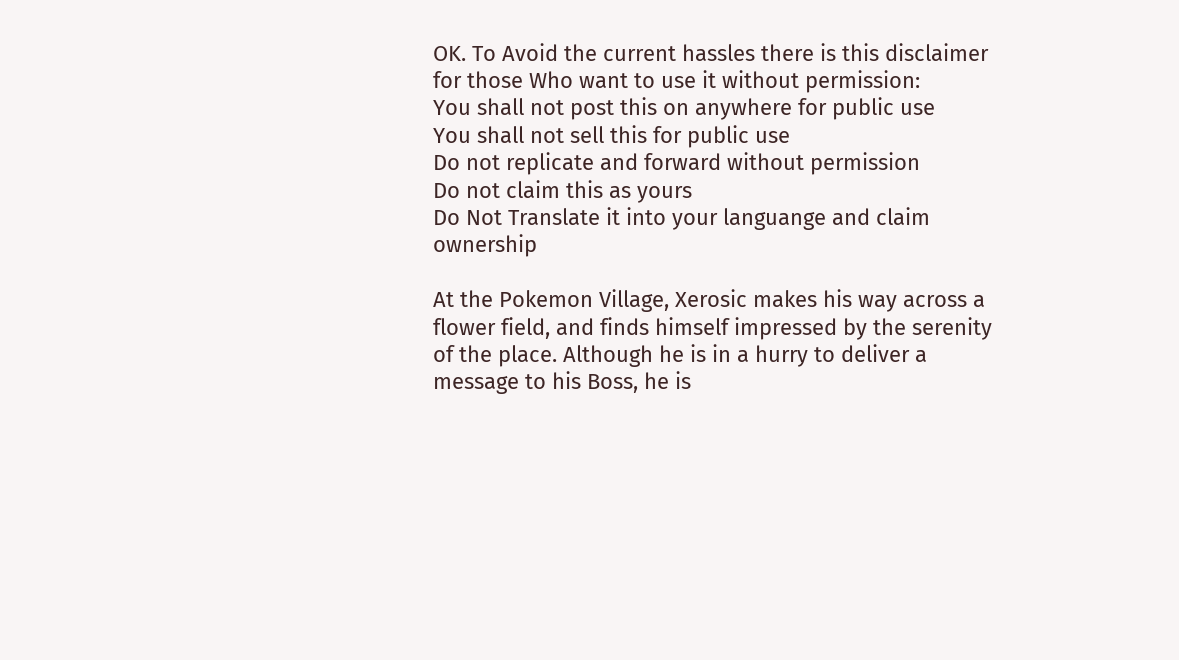OK. To Avoid the current hassles there is this disclaimer for those Who want to use it without permission:
You shall not post this on anywhere for public use
You shall not sell this for public use
Do not replicate and forward without permission
Do not claim this as yours
Do Not Translate it into your languange and claim ownership

At the Pokemon Village, Xerosic makes his way across a flower field, and finds himself impressed by the serenity of the place. Although he is in a hurry to deliver a message to his Boss, he is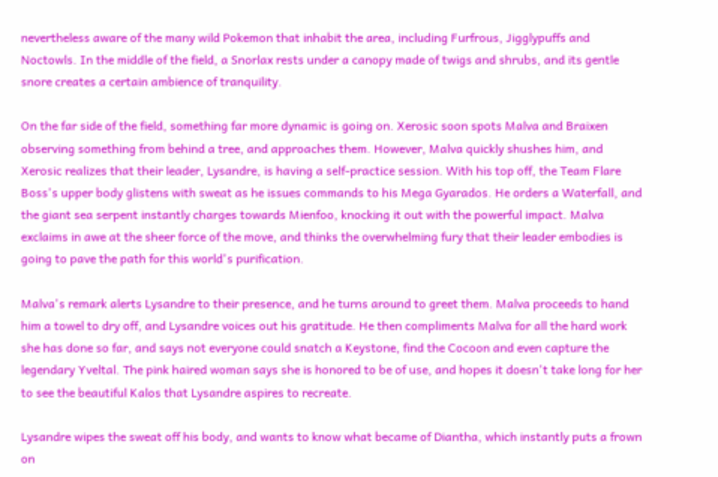nevertheless aware of the many wild Pokemon that inhabit the area, including Furfrous, Jigglypuffs and Noctowls. In the middle of the field, a Snorlax rests under a canopy made of twigs and shrubs, and its gentle snore creates a certain ambience of tranquility.

On the far side of the field, something far more dynamic is going on. Xerosic soon spots Malva and Braixen observing something from behind a tree, and approaches them. However, Malva quickly shushes him, and Xerosic realizes that their leader, Lysandre, is having a self-practice session. With his top off, the Team Flare Boss's upper body glistens with sweat as he issues commands to his Mega Gyarados. He orders a Waterfall, and the giant sea serpent instantly charges towards Mienfoo, knocking it out with the powerful impact. Malva exclaims in awe at the sheer force of the move, and thinks the overwhelming fury that their leader embodies is going to pave the path for this world's purification.

Malva's remark alerts Lysandre to their presence, and he turns around to greet them. Malva proceeds to hand him a towel to dry off, and Lysandre voices out his gratitude. He then compliments Malva for all the hard work she has done so far, and says not everyone could snatch a Keystone, find the Cocoon and even capture the legendary Yveltal. The pink haired woman says she is honored to be of use, and hopes it doesn't take long for her to see the beautiful Kalos that Lysandre aspires to recreate.

Lysandre wipes the sweat off his body, and wants to know what became of Diantha, which instantly puts a frown on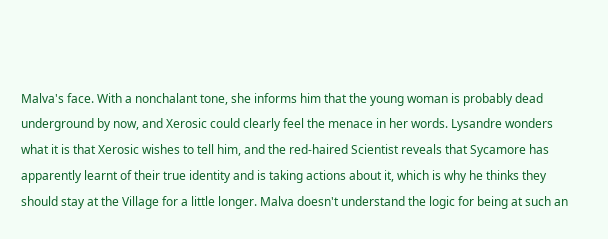Malva's face. With a nonchalant tone, she informs him that the young woman is probably dead underground by now, and Xerosic could clearly feel the menace in her words. Lysandre wonders what it is that Xerosic wishes to tell him, and the red-haired Scientist reveals that Sycamore has apparently learnt of their true identity and is taking actions about it, which is why he thinks they should stay at the Village for a little longer. Malva doesn't understand the logic for being at such an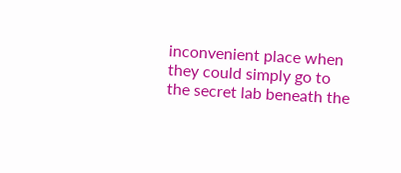inconvenient place when they could simply go to the secret lab beneath the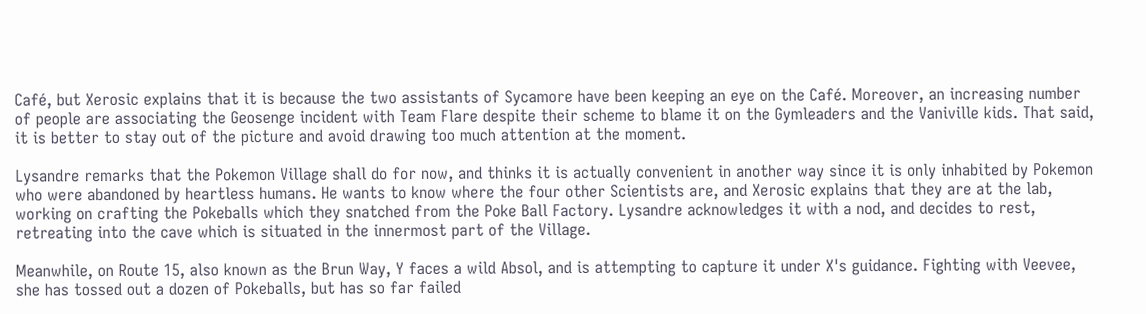Café, but Xerosic explains that it is because the two assistants of Sycamore have been keeping an eye on the Café. Moreover, an increasing number of people are associating the Geosenge incident with Team Flare despite their scheme to blame it on the Gymleaders and the Vaniville kids. That said, it is better to stay out of the picture and avoid drawing too much attention at the moment.

Lysandre remarks that the Pokemon Village shall do for now, and thinks it is actually convenient in another way since it is only inhabited by Pokemon who were abandoned by heartless humans. He wants to know where the four other Scientists are, and Xerosic explains that they are at the lab, working on crafting the Pokeballs which they snatched from the Poke Ball Factory. Lysandre acknowledges it with a nod, and decides to rest, retreating into the cave which is situated in the innermost part of the Village.

Meanwhile, on Route 15, also known as the Brun Way, Y faces a wild Absol, and is attempting to capture it under X's guidance. Fighting with Veevee, she has tossed out a dozen of Pokeballs, but has so far failed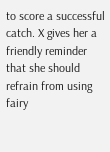to score a successful catch. X gives her a friendly reminder that she should refrain from using fairy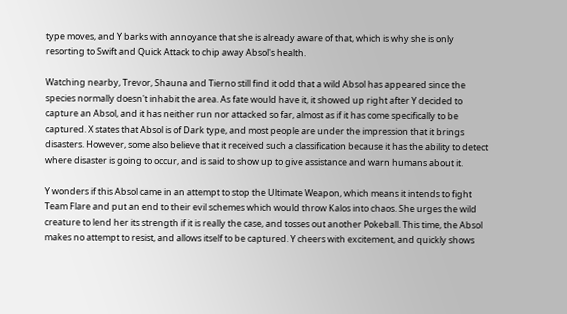type moves, and Y barks with annoyance that she is already aware of that, which is why she is only resorting to Swift and Quick Attack to chip away Absol's health.

Watching nearby, Trevor, Shauna and Tierno still find it odd that a wild Absol has appeared since the species normally doesn't inhabit the area. As fate would have it, it showed up right after Y decided to capture an Absol, and it has neither run nor attacked so far, almost as if it has come specifically to be captured. X states that Absol is of Dark type, and most people are under the impression that it brings disasters. However, some also believe that it received such a classification because it has the ability to detect where disaster is going to occur, and is said to show up to give assistance and warn humans about it.

Y wonders if this Absol came in an attempt to stop the Ultimate Weapon, which means it intends to fight Team Flare and put an end to their evil schemes which would throw Kalos into chaos. She urges the wild creature to lend her its strength if it is really the case, and tosses out another Pokeball. This time, the Absol makes no attempt to resist, and allows itself to be captured. Y cheers with excitement, and quickly shows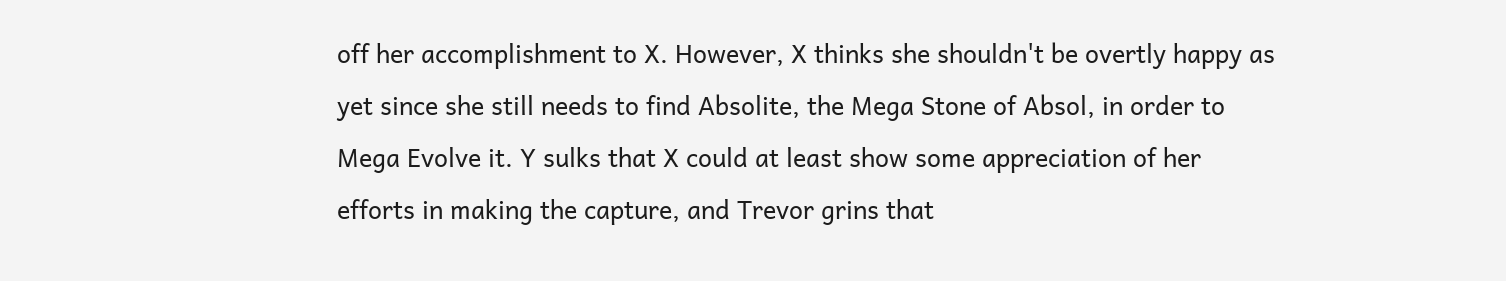off her accomplishment to X. However, X thinks she shouldn't be overtly happy as yet since she still needs to find Absolite, the Mega Stone of Absol, in order to Mega Evolve it. Y sulks that X could at least show some appreciation of her efforts in making the capture, and Trevor grins that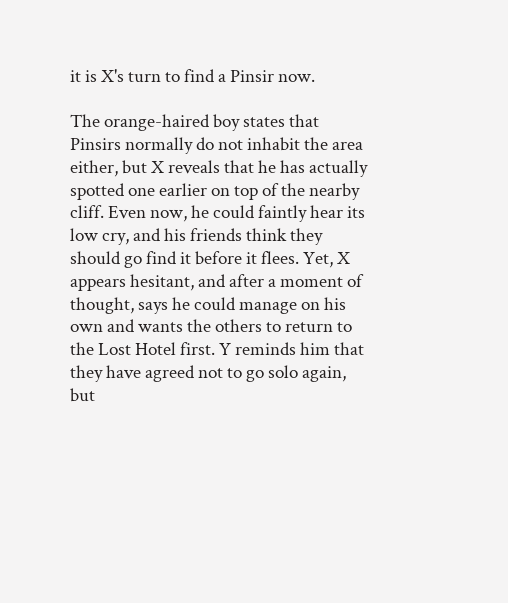it is X's turn to find a Pinsir now.

The orange-haired boy states that Pinsirs normally do not inhabit the area either, but X reveals that he has actually spotted one earlier on top of the nearby cliff. Even now, he could faintly hear its low cry, and his friends think they should go find it before it flees. Yet, X appears hesitant, and after a moment of thought, says he could manage on his own and wants the others to return to the Lost Hotel first. Y reminds him that they have agreed not to go solo again, but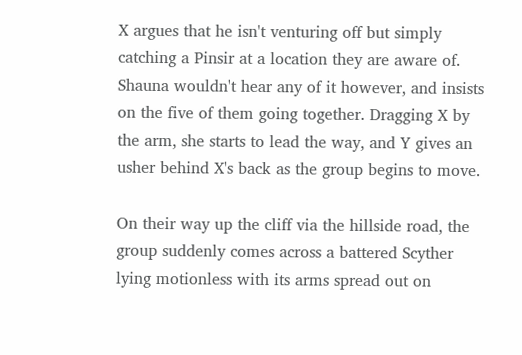X argues that he isn't venturing off but simply catching a Pinsir at a location they are aware of. Shauna wouldn't hear any of it however, and insists on the five of them going together. Dragging X by the arm, she starts to lead the way, and Y gives an usher behind X's back as the group begins to move.

On their way up the cliff via the hillside road, the group suddenly comes across a battered Scyther lying motionless with its arms spread out on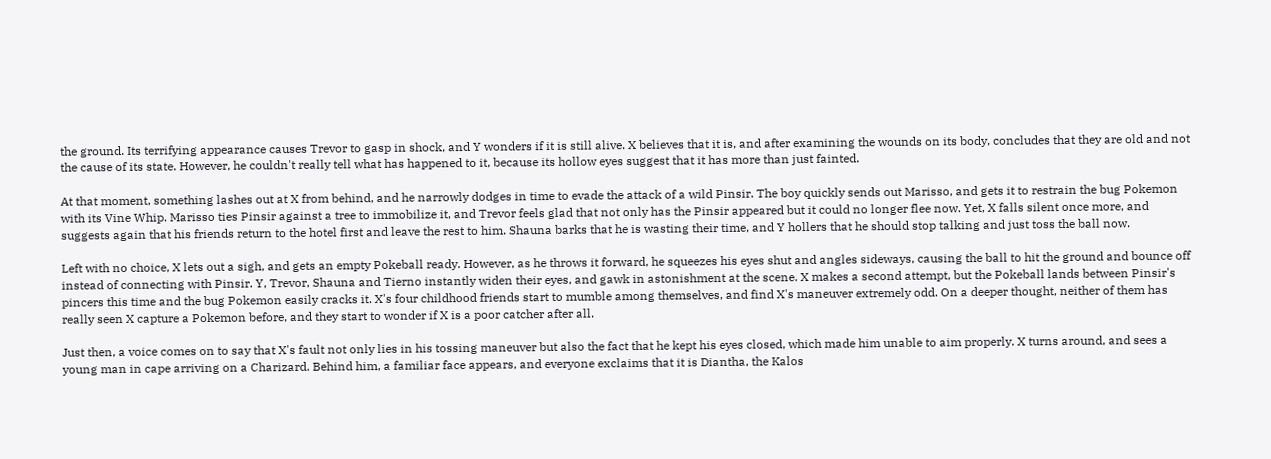the ground. Its terrifying appearance causes Trevor to gasp in shock, and Y wonders if it is still alive. X believes that it is, and after examining the wounds on its body, concludes that they are old and not the cause of its state. However, he couldn't really tell what has happened to it, because its hollow eyes suggest that it has more than just fainted.

At that moment, something lashes out at X from behind, and he narrowly dodges in time to evade the attack of a wild Pinsir. The boy quickly sends out Marisso, and gets it to restrain the bug Pokemon with its Vine Whip. Marisso ties Pinsir against a tree to immobilize it, and Trevor feels glad that not only has the Pinsir appeared but it could no longer flee now. Yet, X falls silent once more, and suggests again that his friends return to the hotel first and leave the rest to him. Shauna barks that he is wasting their time, and Y hollers that he should stop talking and just toss the ball now.

Left with no choice, X lets out a sigh, and gets an empty Pokeball ready. However, as he throws it forward, he squeezes his eyes shut and angles sideways, causing the ball to hit the ground and bounce off instead of connecting with Pinsir. Y, Trevor, Shauna and Tierno instantly widen their eyes, and gawk in astonishment at the scene. X makes a second attempt, but the Pokeball lands between Pinsir's pincers this time and the bug Pokemon easily cracks it. X's four childhood friends start to mumble among themselves, and find X's maneuver extremely odd. On a deeper thought, neither of them has really seen X capture a Pokemon before, and they start to wonder if X is a poor catcher after all.

Just then, a voice comes on to say that X's fault not only lies in his tossing maneuver but also the fact that he kept his eyes closed, which made him unable to aim properly. X turns around, and sees a young man in cape arriving on a Charizard. Behind him, a familiar face appears, and everyone exclaims that it is Diantha, the Kalos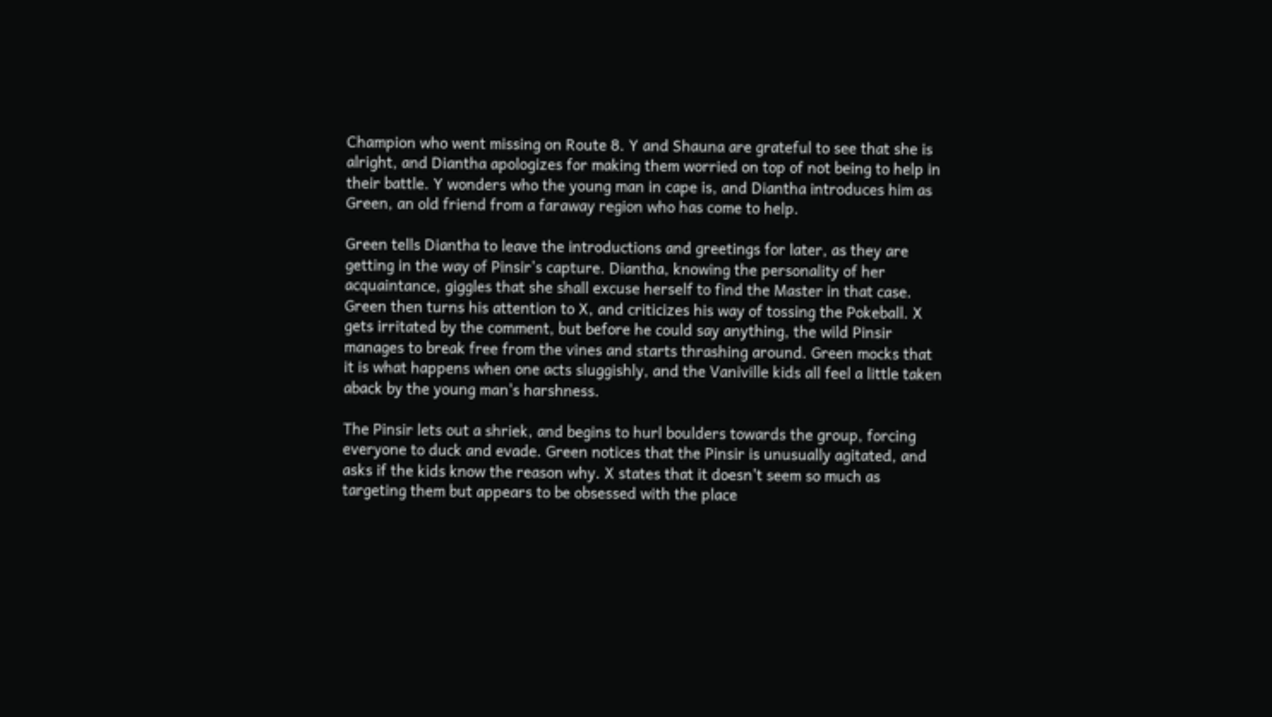Champion who went missing on Route 8. Y and Shauna are grateful to see that she is alright, and Diantha apologizes for making them worried on top of not being to help in their battle. Y wonders who the young man in cape is, and Diantha introduces him as Green, an old friend from a faraway region who has come to help.

Green tells Diantha to leave the introductions and greetings for later, as they are getting in the way of Pinsir's capture. Diantha, knowing the personality of her acquaintance, giggles that she shall excuse herself to find the Master in that case. Green then turns his attention to X, and criticizes his way of tossing the Pokeball. X gets irritated by the comment, but before he could say anything, the wild Pinsir manages to break free from the vines and starts thrashing around. Green mocks that it is what happens when one acts sluggishly, and the Vaniville kids all feel a little taken aback by the young man's harshness.

The Pinsir lets out a shriek, and begins to hurl boulders towards the group, forcing everyone to duck and evade. Green notices that the Pinsir is unusually agitated, and asks if the kids know the reason why. X states that it doesn't seem so much as targeting them but appears to be obsessed with the place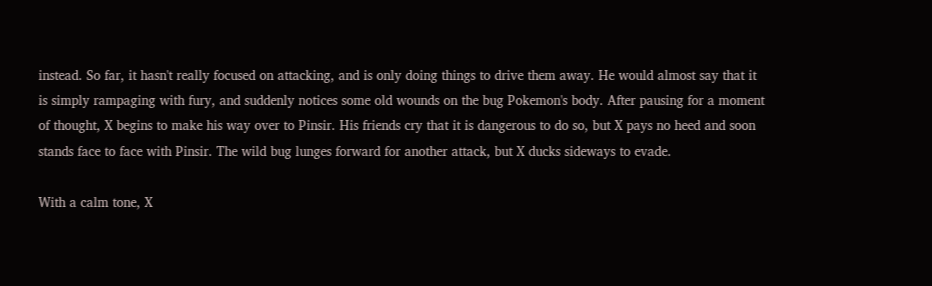instead. So far, it hasn't really focused on attacking, and is only doing things to drive them away. He would almost say that it is simply rampaging with fury, and suddenly notices some old wounds on the bug Pokemon's body. After pausing for a moment of thought, X begins to make his way over to Pinsir. His friends cry that it is dangerous to do so, but X pays no heed and soon stands face to face with Pinsir. The wild bug lunges forward for another attack, but X ducks sideways to evade.

With a calm tone, X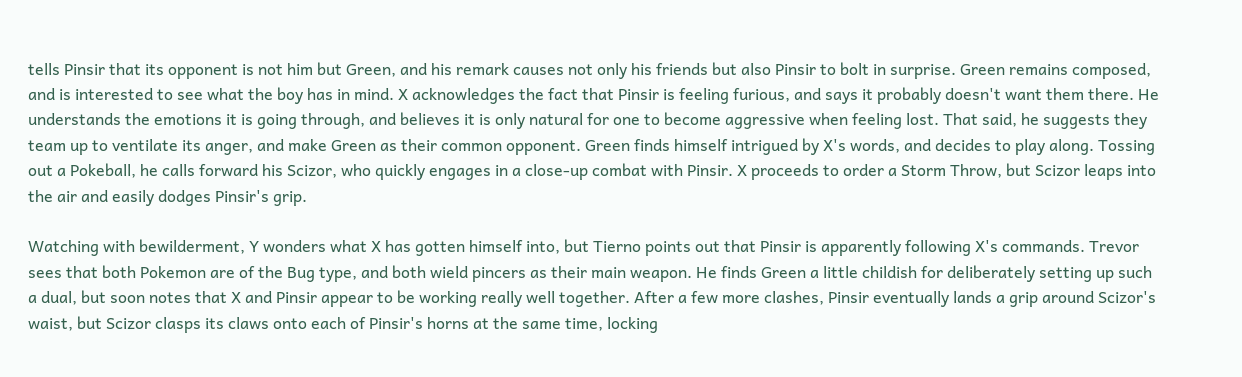tells Pinsir that its opponent is not him but Green, and his remark causes not only his friends but also Pinsir to bolt in surprise. Green remains composed, and is interested to see what the boy has in mind. X acknowledges the fact that Pinsir is feeling furious, and says it probably doesn't want them there. He understands the emotions it is going through, and believes it is only natural for one to become aggressive when feeling lost. That said, he suggests they team up to ventilate its anger, and make Green as their common opponent. Green finds himself intrigued by X's words, and decides to play along. Tossing out a Pokeball, he calls forward his Scizor, who quickly engages in a close-up combat with Pinsir. X proceeds to order a Storm Throw, but Scizor leaps into the air and easily dodges Pinsir's grip.

Watching with bewilderment, Y wonders what X has gotten himself into, but Tierno points out that Pinsir is apparently following X's commands. Trevor sees that both Pokemon are of the Bug type, and both wield pincers as their main weapon. He finds Green a little childish for deliberately setting up such a dual, but soon notes that X and Pinsir appear to be working really well together. After a few more clashes, Pinsir eventually lands a grip around Scizor's waist, but Scizor clasps its claws onto each of Pinsir's horns at the same time, locking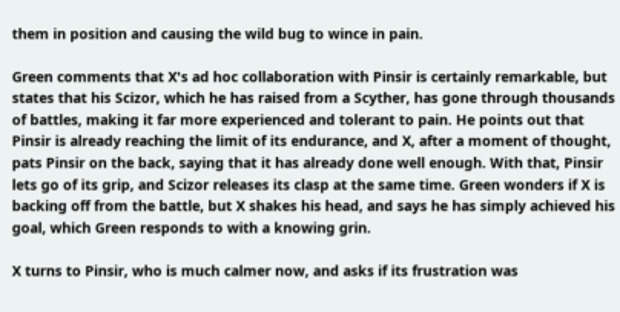them in position and causing the wild bug to wince in pain.

Green comments that X's ad hoc collaboration with Pinsir is certainly remarkable, but states that his Scizor, which he has raised from a Scyther, has gone through thousands of battles, making it far more experienced and tolerant to pain. He points out that Pinsir is already reaching the limit of its endurance, and X, after a moment of thought, pats Pinsir on the back, saying that it has already done well enough. With that, Pinsir lets go of its grip, and Scizor releases its clasp at the same time. Green wonders if X is backing off from the battle, but X shakes his head, and says he has simply achieved his goal, which Green responds to with a knowing grin.

X turns to Pinsir, who is much calmer now, and asks if its frustration was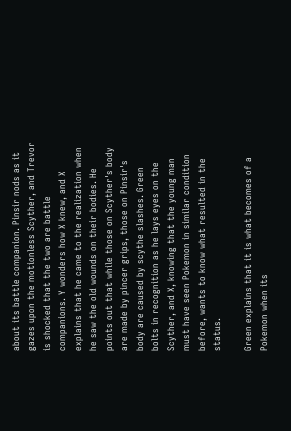about its battle companion. Pinsir nods as it gazes upon the motionless Scyther, and Trevor is shocked that the two are battle companions. Y wonders how X knew, and X explains that he came to the realization when he saw the old wounds on their bodies. He points out that while those on Scyther's body are made by pincer grips, those on Pinsir's body are caused by scythe slashes. Green bolts in recognition as he lays eyes on the Scyther, and X, knowing that the young man must have seen Pokemon in similar condition before, wants to know what resulted in the status.

Green explains that it is what becomes of a Pokemon when its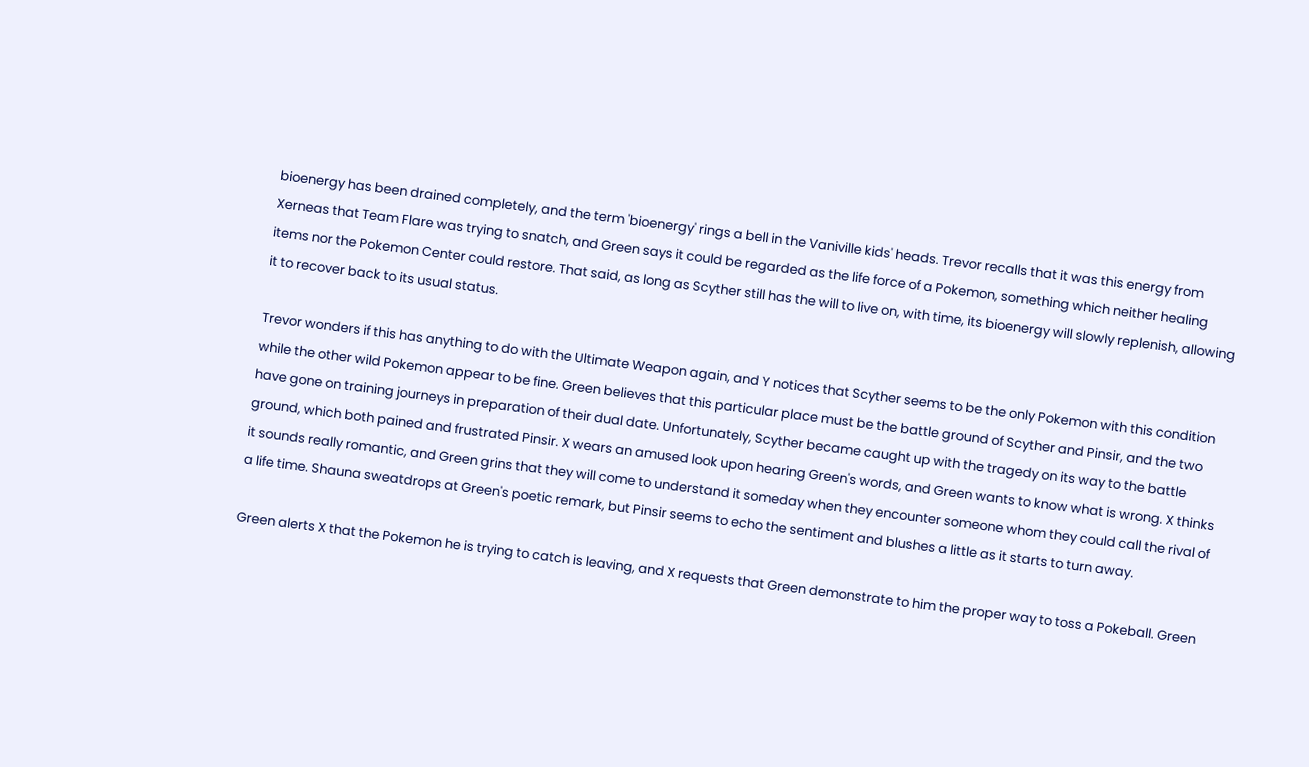bioenergy has been drained completely, and the term 'bioenergy' rings a bell in the Vaniville kids' heads. Trevor recalls that it was this energy from Xerneas that Team Flare was trying to snatch, and Green says it could be regarded as the life force of a Pokemon, something which neither healing items nor the Pokemon Center could restore. That said, as long as Scyther still has the will to live on, with time, its bioenergy will slowly replenish, allowing it to recover back to its usual status.

Trevor wonders if this has anything to do with the Ultimate Weapon again, and Y notices that Scyther seems to be the only Pokemon with this condition while the other wild Pokemon appear to be fine. Green believes that this particular place must be the battle ground of Scyther and Pinsir, and the two have gone on training journeys in preparation of their dual date. Unfortunately, Scyther became caught up with the tragedy on its way to the battle ground, which both pained and frustrated Pinsir. X wears an amused look upon hearing Green's words, and Green wants to know what is wrong. X thinks it sounds really romantic, and Green grins that they will come to understand it someday when they encounter someone whom they could call the rival of a life time. Shauna sweatdrops at Green's poetic remark, but Pinsir seems to echo the sentiment and blushes a little as it starts to turn away.

Green alerts X that the Pokemon he is trying to catch is leaving, and X requests that Green demonstrate to him the proper way to toss a Pokeball. Green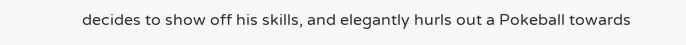decides to show off his skills, and elegantly hurls out a Pokeball towards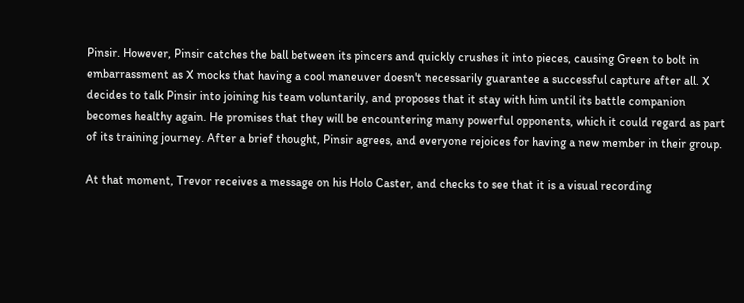Pinsir. However, Pinsir catches the ball between its pincers and quickly crushes it into pieces, causing Green to bolt in embarrassment as X mocks that having a cool maneuver doesn't necessarily guarantee a successful capture after all. X decides to talk Pinsir into joining his team voluntarily, and proposes that it stay with him until its battle companion becomes healthy again. He promises that they will be encountering many powerful opponents, which it could regard as part of its training journey. After a brief thought, Pinsir agrees, and everyone rejoices for having a new member in their group.

At that moment, Trevor receives a message on his Holo Caster, and checks to see that it is a visual recording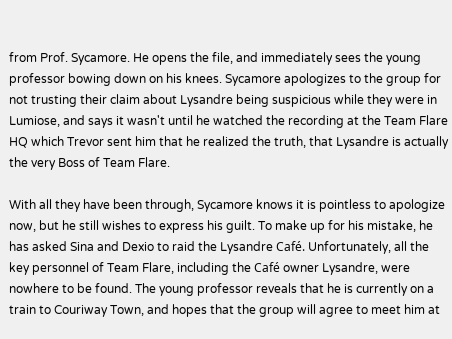from Prof. Sycamore. He opens the file, and immediately sees the young professor bowing down on his knees. Sycamore apologizes to the group for not trusting their claim about Lysandre being suspicious while they were in Lumiose, and says it wasn't until he watched the recording at the Team Flare HQ which Trevor sent him that he realized the truth, that Lysandre is actually the very Boss of Team Flare.

With all they have been through, Sycamore knows it is pointless to apologize now, but he still wishes to express his guilt. To make up for his mistake, he has asked Sina and Dexio to raid the Lysandre Café. Unfortunately, all the key personnel of Team Flare, including the Café owner Lysandre, were nowhere to be found. The young professor reveals that he is currently on a train to Couriway Town, and hopes that the group will agree to meet him at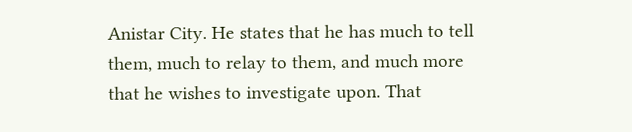Anistar City. He states that he has much to tell them, much to relay to them, and much more that he wishes to investigate upon. That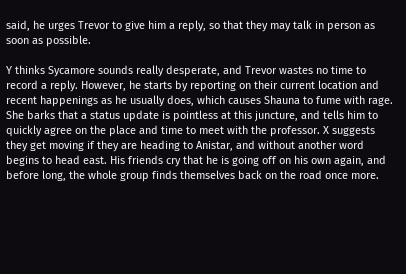said, he urges Trevor to give him a reply, so that they may talk in person as soon as possible.

Y thinks Sycamore sounds really desperate, and Trevor wastes no time to record a reply. However, he starts by reporting on their current location and recent happenings as he usually does, which causes Shauna to fume with rage. She barks that a status update is pointless at this juncture, and tells him to quickly agree on the place and time to meet with the professor. X suggests they get moving if they are heading to Anistar, and without another word begins to head east. His friends cry that he is going off on his own again, and before long, the whole group finds themselves back on the road once more.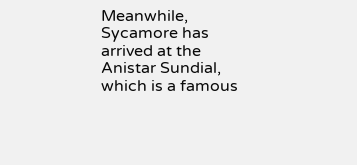Meanwhile, Sycamore has arrived at the Anistar Sundial, which is a famous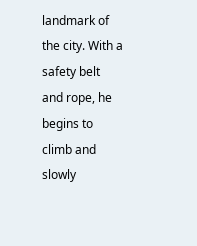landmark of the city. With a safety belt and rope, he begins to climb and slowly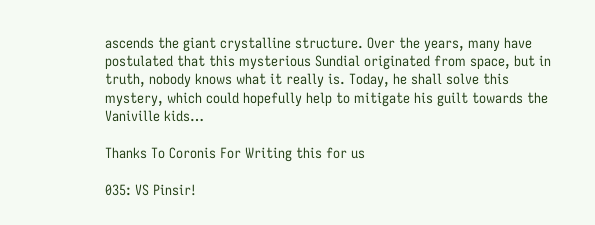ascends the giant crystalline structure. Over the years, many have postulated that this mysterious Sundial originated from space, but in truth, nobody knows what it really is. Today, he shall solve this mystery, which could hopefully help to mitigate his guilt towards the Vaniville kids…

Thanks To Coronis For Writing this for us

035: VS Pinsir!